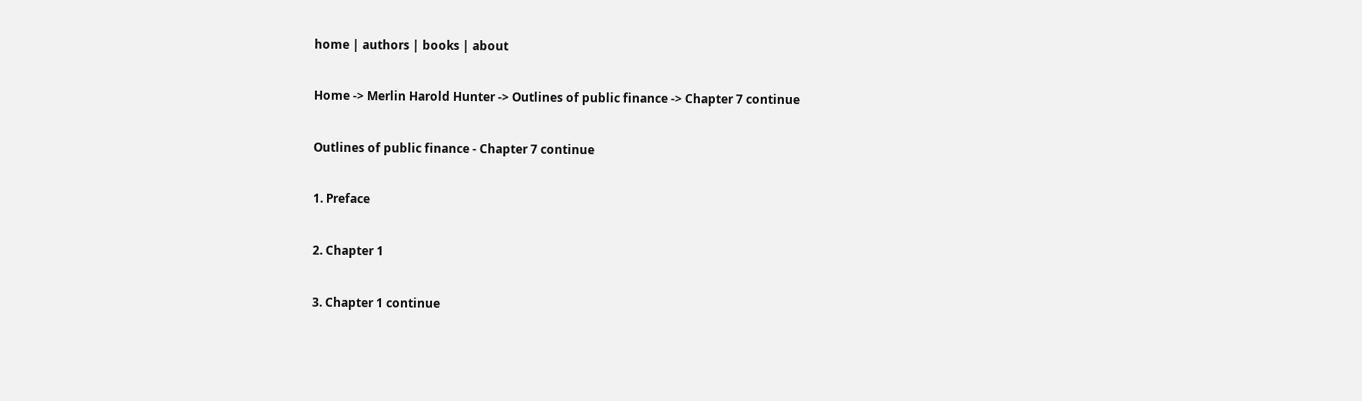home | authors | books | about

Home -> Merlin Harold Hunter -> Outlines of public finance -> Chapter 7 continue

Outlines of public finance - Chapter 7 continue

1. Preface

2. Chapter 1

3. Chapter 1 continue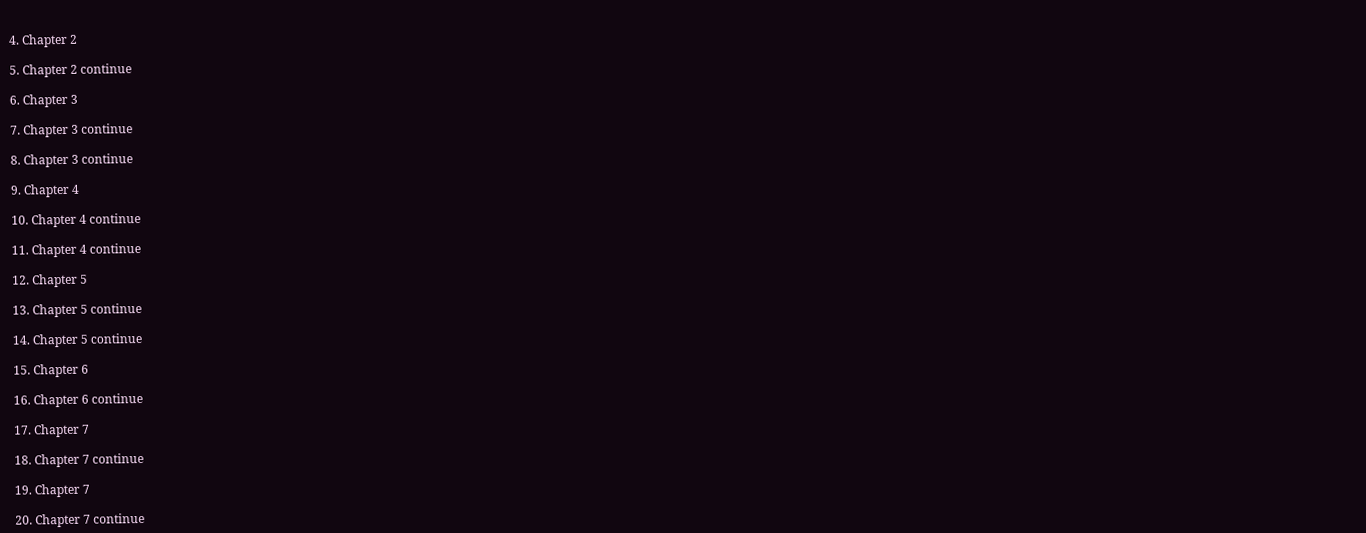4. Chapter 2

5. Chapter 2 continue

6. Chapter 3

7. Chapter 3 continue

8. Chapter 3 continue

9. Chapter 4

10. Chapter 4 continue

11. Chapter 4 continue

12. Chapter 5

13. Chapter 5 continue

14. Chapter 5 continue

15. Chapter 6

16. Chapter 6 continue

17. Chapter 7

18. Chapter 7 continue

19. Chapter 7

20. Chapter 7 continue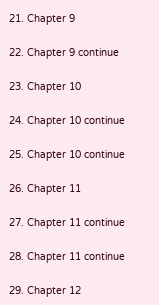21. Chapter 9

22. Chapter 9 continue

23. Chapter 10

24. Chapter 10 continue

25. Chapter 10 continue

26. Chapter 11

27. Chapter 11 continue

28. Chapter 11 continue

29. Chapter 12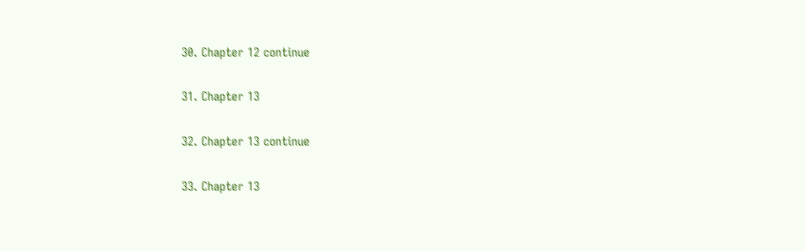30. Chapter 12 continue

31. Chapter 13

32. Chapter 13 continue

33. Chapter 13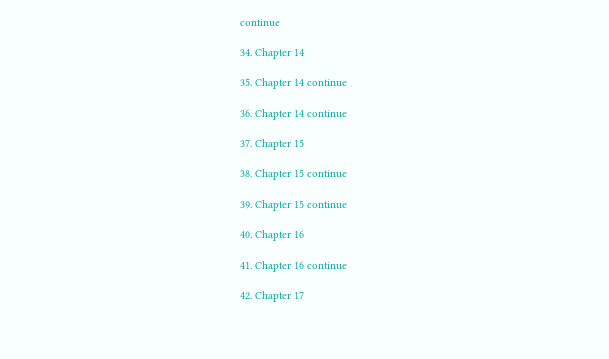continue

34. Chapter 14

35. Chapter 14 continue

36. Chapter 14 continue

37. Chapter 15

38. Chapter 15 continue

39. Chapter 15 continue

40. Chapter 16

41. Chapter 16 continue

42. Chapter 17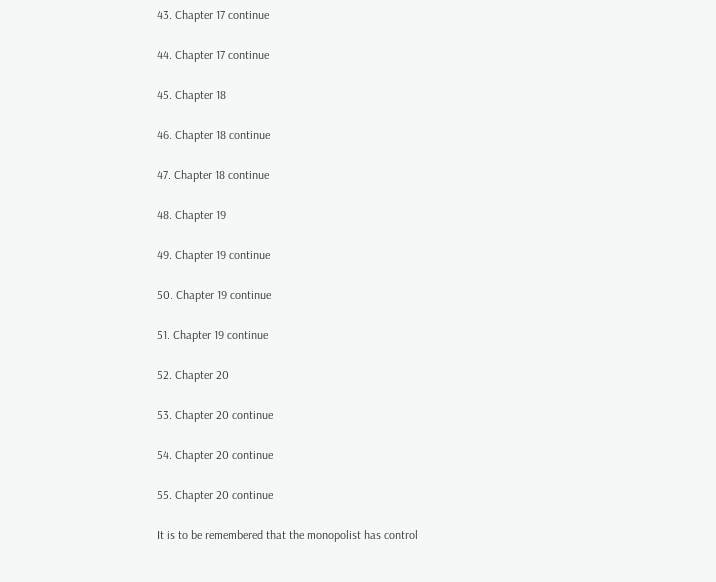43. Chapter 17 continue

44. Chapter 17 continue

45. Chapter 18

46. Chapter 18 continue

47. Chapter 18 continue

48. Chapter 19

49. Chapter 19 continue

50. Chapter 19 continue

51. Chapter 19 continue

52. Chapter 20

53. Chapter 20 continue

54. Chapter 20 continue

55. Chapter 20 continue

It is to be remembered that the monopolist has control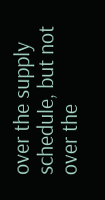over the supply schedule, but not over the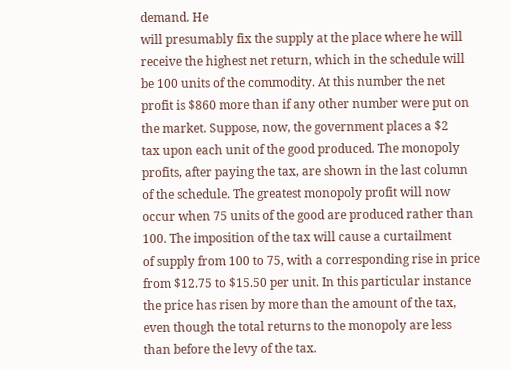demand. He
will presumably fix the supply at the place where he will
receive the highest net return, which in the schedule will
be 100 units of the commodity. At this number the net
profit is $860 more than if any other number were put on
the market. Suppose, now, the government places a $2
tax upon each unit of the good produced. The monopoly
profits, after paying the tax, are shown in the last column
of the schedule. The greatest monopoly profit will now
occur when 75 units of the good are produced rather than
100. The imposition of the tax will cause a curtailment
of supply from 100 to 75, with a corresponding rise in price
from $12.75 to $15.50 per unit. In this particular instance
the price has risen by more than the amount of the tax,
even though the total returns to the monopoly are less
than before the levy of the tax.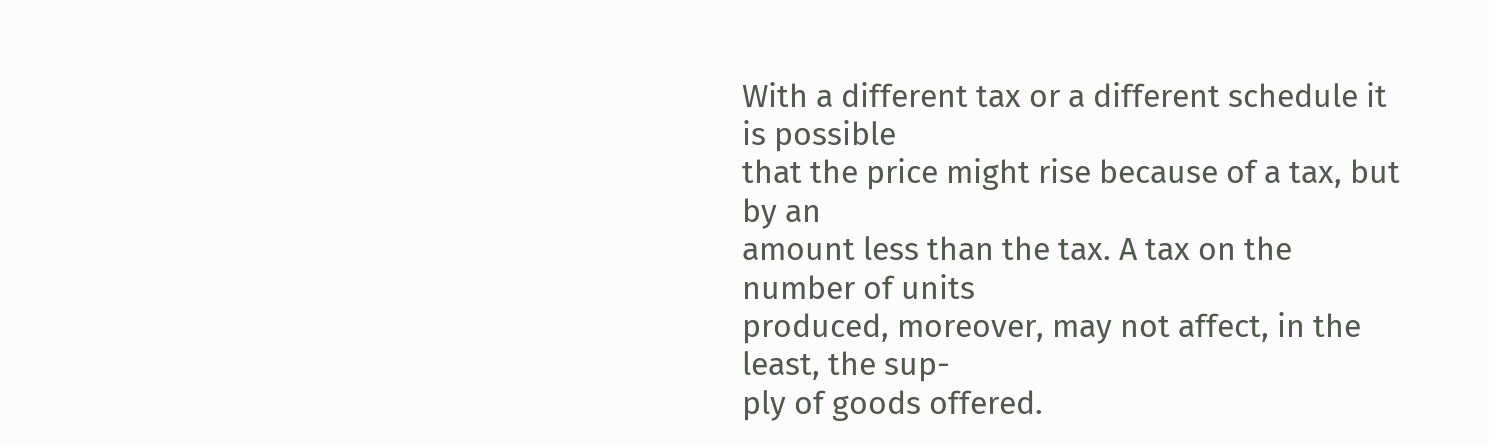With a different tax or a different schedule it is possible
that the price might rise because of a tax, but by an
amount less than the tax. A tax on the number of units
produced, moreover, may not affect, in the least, the sup-
ply of goods offered.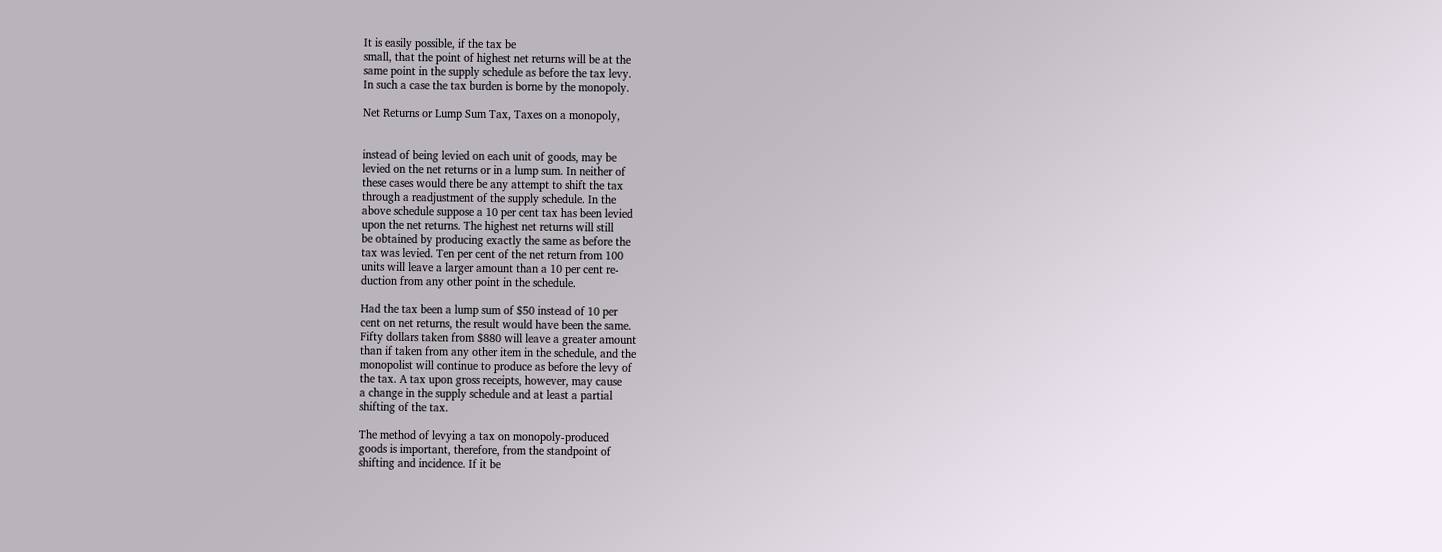It is easily possible, if the tax be
small, that the point of highest net returns will be at the
same point in the supply schedule as before the tax levy.
In such a case the tax burden is borne by the monopoly.

Net Returns or Lump Sum Tax, Taxes on a monopoly,


instead of being levied on each unit of goods, may be
levied on the net returns or in a lump sum. In neither of
these cases would there be any attempt to shift the tax
through a readjustment of the supply schedule. In the
above schedule suppose a 10 per cent tax has been levied
upon the net returns. The highest net returns will still
be obtained by producing exactly the same as before the
tax was levied. Ten per cent of the net return from 100
units will leave a larger amount than a 10 per cent re-
duction from any other point in the schedule.

Had the tax been a lump sum of $50 instead of 10 per
cent on net returns, the result would have been the same.
Fifty dollars taken from $880 will leave a greater amount
than if taken from any other item in the schedule, and the
monopolist will continue to produce as before the levy of
the tax. A tax upon gross receipts, however, may cause
a change in the supply schedule and at least a partial
shifting of the tax.

The method of levying a tax on monopoly-produced
goods is important, therefore, from the standpoint of
shifting and incidence. If it be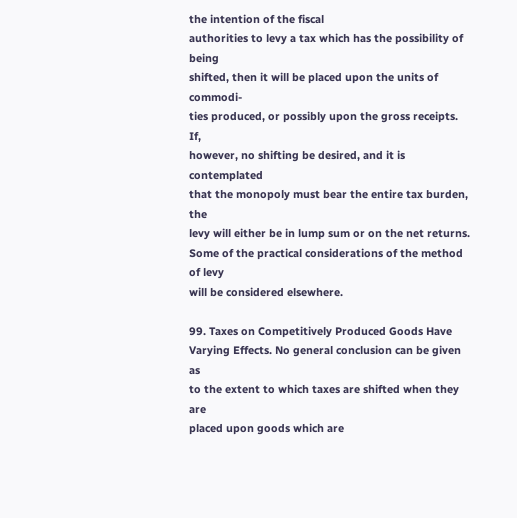the intention of the fiscal
authorities to levy a tax which has the possibility of being
shifted, then it will be placed upon the units of commodi-
ties produced, or possibly upon the gross receipts. If,
however, no shifting be desired, and it is contemplated
that the monopoly must bear the entire tax burden, the
levy will either be in lump sum or on the net returns.
Some of the practical considerations of the method of levy
will be considered elsewhere.

99. Taxes on Competitively Produced Goods Have
Varying Effects. No general conclusion can be given as
to the extent to which taxes are shifted when they are
placed upon goods which are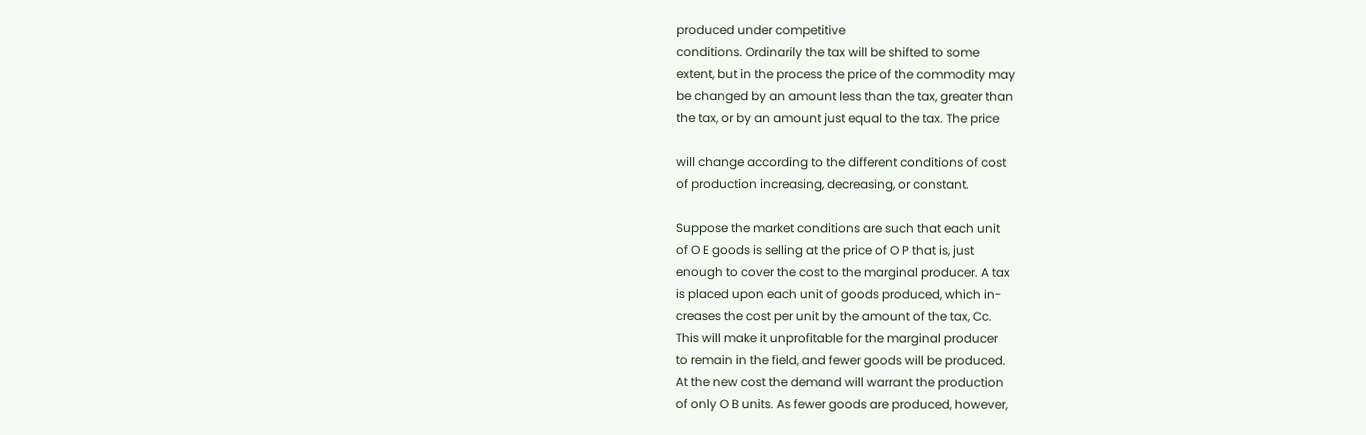produced under competitive
conditions. Ordinarily the tax will be shifted to some
extent, but in the process the price of the commodity may
be changed by an amount less than the tax, greater than
the tax, or by an amount just equal to the tax. The price

will change according to the different conditions of cost
of production increasing, decreasing, or constant.

Suppose the market conditions are such that each unit
of O E goods is selling at the price of O P that is, just
enough to cover the cost to the marginal producer. A tax
is placed upon each unit of goods produced, which in-
creases the cost per unit by the amount of the tax, Cc.
This will make it unprofitable for the marginal producer
to remain in the field, and fewer goods will be produced.
At the new cost the demand will warrant the production
of only O B units. As fewer goods are produced, however,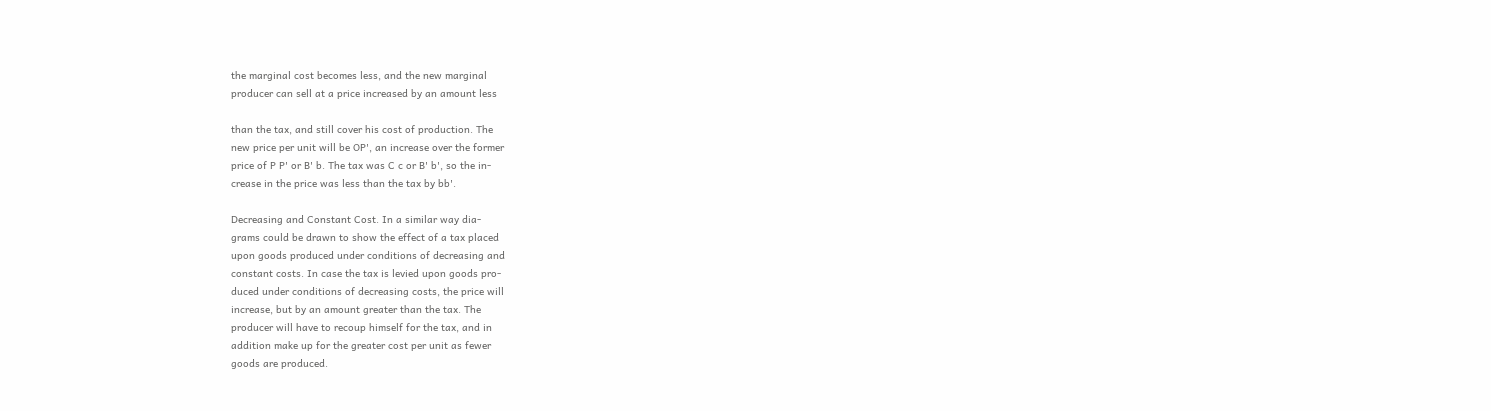the marginal cost becomes less, and the new marginal
producer can sell at a price increased by an amount less

than the tax, and still cover his cost of production. The
new price per unit will be OP', an increase over the former
price of P P' or B' b. The tax was C c or B' b', so the in-
crease in the price was less than the tax by bb'.

Decreasing and Constant Cost. In a similar way dia-
grams could be drawn to show the effect of a tax placed
upon goods produced under conditions of decreasing and
constant costs. In case the tax is levied upon goods pro-
duced under conditions of decreasing costs, the price will
increase, but by an amount greater than the tax. The
producer will have to recoup himself for the tax, and in
addition make up for the greater cost per unit as fewer
goods are produced.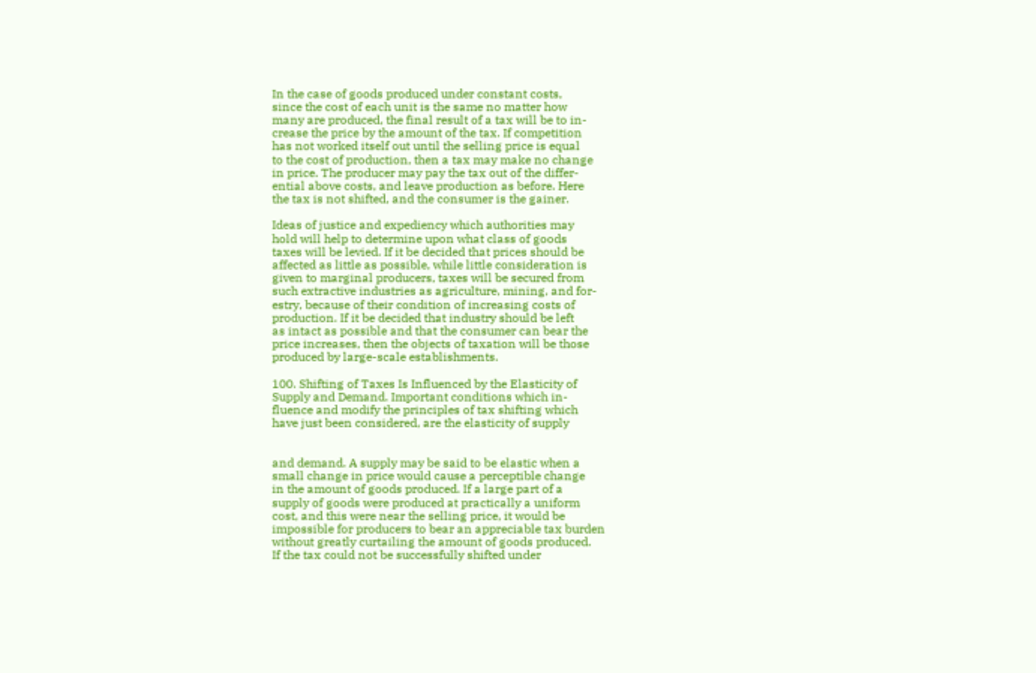In the case of goods produced under constant costs,
since the cost of each unit is the same no matter how
many are produced, the final result of a tax will be to in-
crease the price by the amount of the tax. If competition
has not worked itself out until the selling price is equal
to the cost of production, then a tax may make no change
in price. The producer may pay the tax out of the differ-
ential above costs, and leave production as before. Here
the tax is not shifted, and the consumer is the gainer.

Ideas of justice and expediency which authorities may
hold will help to determine upon what class of goods
taxes will be levied. If it be decided that prices should be
affected as little as possible, while little consideration is
given to marginal producers, taxes will be secured from
such extractive industries as agriculture, mining, and for-
estry, because of their condition of increasing costs of
production. If it be decided that industry should be left
as intact as possible and that the consumer can bear the
price increases, then the objects of taxation will be those
produced by large-scale establishments.

100. Shifting of Taxes Is Influenced by the Elasticity of
Supply and Demand. Important conditions which in-
fluence and modify the principles of tax shifting which
have just been considered, are the elasticity of supply


and demand. A supply may be said to be elastic when a
small change in price would cause a perceptible change
in the amount of goods produced. If a large part of a
supply of goods were produced at practically a uniform
cost, and this were near the selling price, it would be
impossible for producers to bear an appreciable tax burden
without greatly curtailing the amount of goods produced.
If the tax could not be successfully shifted under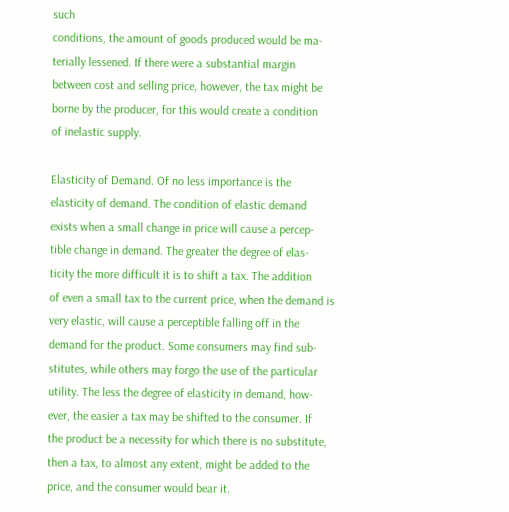such
conditions, the amount of goods produced would be ma-
terially lessened. If there were a substantial margin
between cost and selling price, however, the tax might be
borne by the producer, for this would create a condition
of inelastic supply.

Elasticity of Demand. Of no less importance is the
elasticity of demand. The condition of elastic demand
exists when a small change in price will cause a percep-
tible change in demand. The greater the degree of elas-
ticity the more difficult it is to shift a tax. The addition
of even a small tax to the current price, when the demand is
very elastic, will cause a perceptible falling off in the
demand for the product. Some consumers may find sub-
stitutes, while others may forgo the use of the particular
utility. The less the degree of elasticity in demand, how-
ever, the easier a tax may be shifted to the consumer. If
the product be a necessity for which there is no substitute,
then a tax, to almost any extent, might be added to the
price, and the consumer would bear it.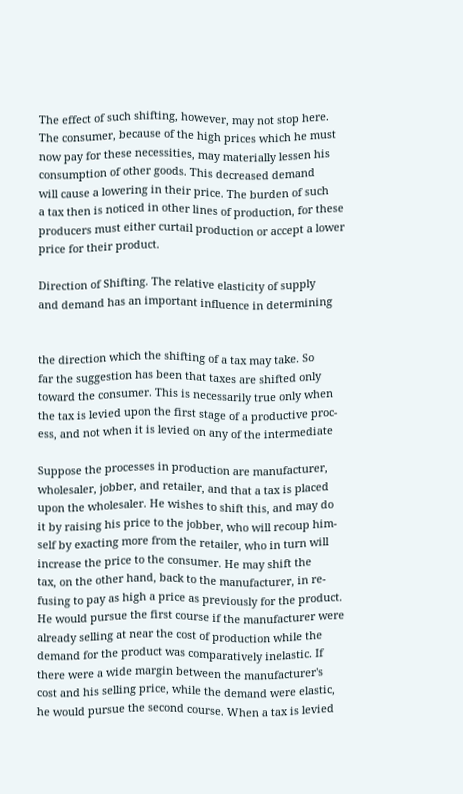The effect of such shifting, however, may not stop here.
The consumer, because of the high prices which he must
now pay for these necessities, may materially lessen his
consumption of other goods. This decreased demand
will cause a lowering in their price. The burden of such
a tax then is noticed in other lines of production, for these
producers must either curtail production or accept a lower
price for their product.

Direction of Shifting. The relative elasticity of supply
and demand has an important influence in determining


the direction which the shifting of a tax may take. So
far the suggestion has been that taxes are shifted only
toward the consumer. This is necessarily true only when
the tax is levied upon the first stage of a productive proc-
ess, and not when it is levied on any of the intermediate

Suppose the processes in production are manufacturer,
wholesaler, jobber, and retailer, and that a tax is placed
upon the wholesaler. He wishes to shift this, and may do
it by raising his price to the jobber, who will recoup him-
self by exacting more from the retailer, who in turn will
increase the price to the consumer. He may shift the
tax, on the other hand, back to the manufacturer, in re-
fusing to pay as high a price as previously for the product.
He would pursue the first course if the manufacturer were
already selling at near the cost of production while the
demand for the product was comparatively inelastic. If
there were a wide margin between the manufacturer's
cost and his selling price, while the demand were elastic,
he would pursue the second course. When a tax is levied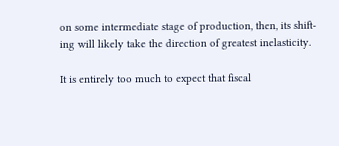on some intermediate stage of production, then, its shift-
ing will likely take the direction of greatest inelasticity.

It is entirely too much to expect that fiscal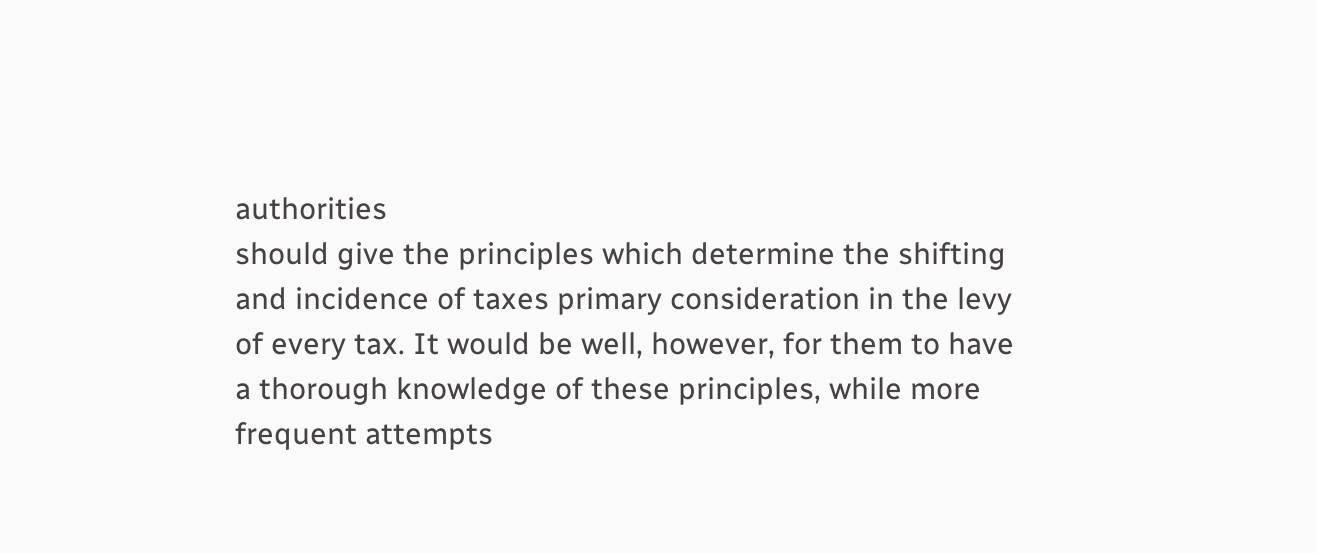authorities
should give the principles which determine the shifting
and incidence of taxes primary consideration in the levy
of every tax. It would be well, however, for them to have
a thorough knowledge of these principles, while more
frequent attempts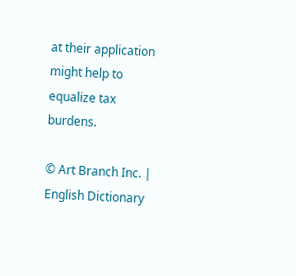at their application might help to
equalize tax burdens.

© Art Branch Inc. | English Dictionary